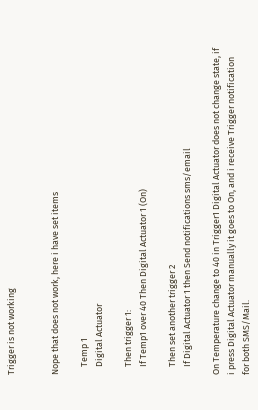Trigger is not working


Nope that does not work, here i have set items

    Temp 1
    Digital Actuator

    Then trigger 1:
    If Temp1 over 40 Then Digital Actuator 1 (On)

    Then set another trigger 2
    If Digital Actuator 1 then Send notifications sms/email

On Temperature change to 40 in Trigger1 Digital Actuator does not change state, if i press Digital Actuator manually it goes to On, and i receive Trigger notification for both SMS/Mail.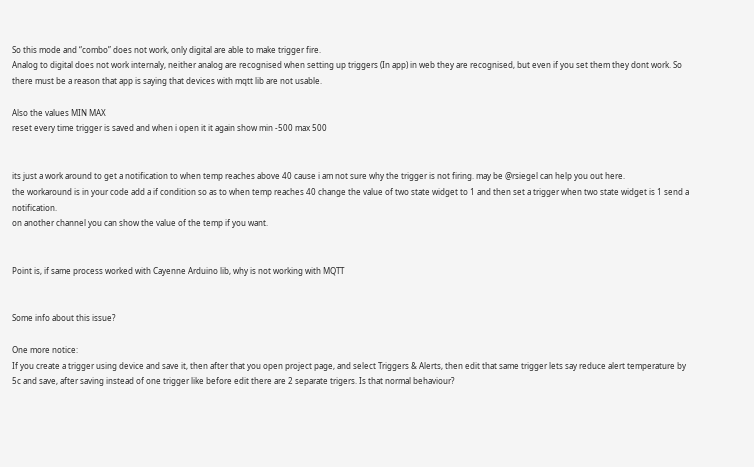So this mode and “combo” does not work, only digital are able to make trigger fire.
Analog to digital does not work internaly, neither analog are recognised when setting up triggers (In app) in web they are recognised, but even if you set them they dont work. So there must be a reason that app is saying that devices with mqtt lib are not usable.

Also the values MIN MAX
reset every time trigger is saved and when i open it it again show min -500 max 500


its just a work around to get a notification to when temp reaches above 40 cause i am not sure why the trigger is not firing. may be @rsiegel can help you out here.
the workaround is in your code add a if condition so as to when temp reaches 40 change the value of two state widget to 1 and then set a trigger when two state widget is 1 send a notification.
on another channel you can show the value of the temp if you want.


Point is, if same process worked with Cayenne Arduino lib, why is not working with MQTT


Some info about this issue?

One more notice:
If you create a trigger using device and save it, then after that you open project page, and select Triggers & Alerts, then edit that same trigger lets say reduce alert temperature by 5c and save, after saving instead of one trigger like before edit there are 2 separate trigers. Is that normal behaviour?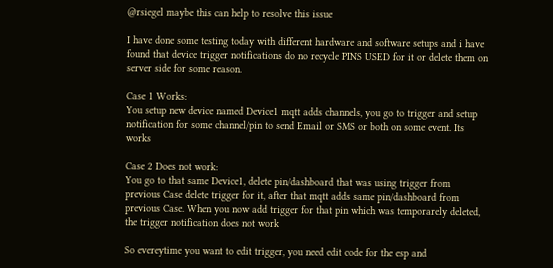@rsiegel maybe this can help to resolve this issue

I have done some testing today with different hardware and software setups and i have found that device trigger notifications do no recycle PINS USED for it or delete them on server side for some reason.

Case 1 Works:
You setup new device named Device1 mqtt adds channels, you go to trigger and setup notification for some channel/pin to send Email or SMS or both on some event. Its works

Case 2 Does not work:
You go to that same Device1, delete pin/dashboard that was using trigger from previous Case delete trigger for it, after that mqtt adds same pin/dashboard from previous Case. When you now add trigger for that pin which was temporarely deleted, the trigger notification does not work

So evereytime you want to edit trigger, you need edit code for the esp and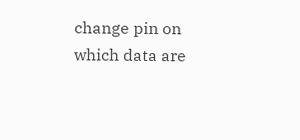change pin on which data are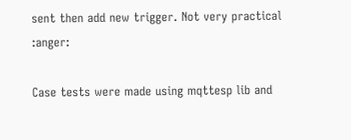sent then add new trigger. Not very practical :anger:

Case tests were made using mqttesp lib and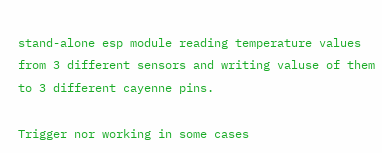stand-alone esp module reading temperature values from 3 different sensors and writing valuse of them to 3 different cayenne pins.

Trigger nor working in some cases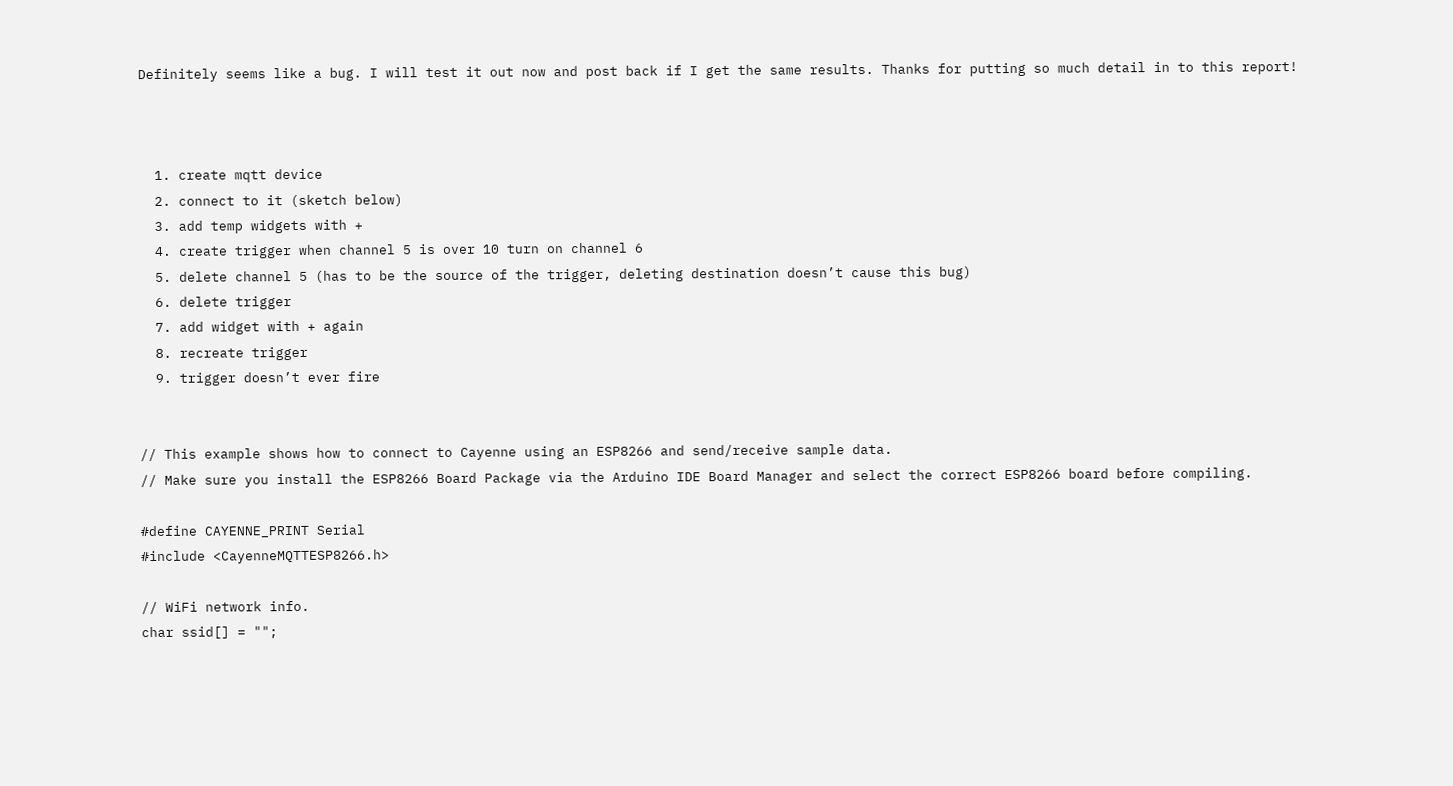Definitely seems like a bug. I will test it out now and post back if I get the same results. Thanks for putting so much detail in to this report!



  1. create mqtt device
  2. connect to it (sketch below)
  3. add temp widgets with +
  4. create trigger when channel 5 is over 10 turn on channel 6
  5. delete channel 5 (has to be the source of the trigger, deleting destination doesn’t cause this bug)
  6. delete trigger
  7. add widget with + again
  8. recreate trigger
  9. trigger doesn’t ever fire


// This example shows how to connect to Cayenne using an ESP8266 and send/receive sample data.
// Make sure you install the ESP8266 Board Package via the Arduino IDE Board Manager and select the correct ESP8266 board before compiling.

#define CAYENNE_PRINT Serial
#include <CayenneMQTTESP8266.h>

// WiFi network info.
char ssid[] = "";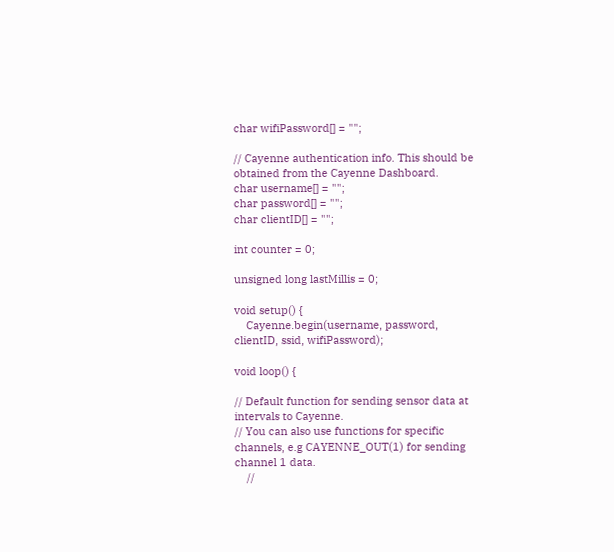char wifiPassword[] = "";

// Cayenne authentication info. This should be obtained from the Cayenne Dashboard.
char username[] = "";
char password[] = "";
char clientID[] = "";

int counter = 0;

unsigned long lastMillis = 0;

void setup() {
    Cayenne.begin(username, password, clientID, ssid, wifiPassword);

void loop() {

// Default function for sending sensor data at intervals to Cayenne.
// You can also use functions for specific channels, e.g CAYENNE_OUT(1) for sending channel 1 data.
    //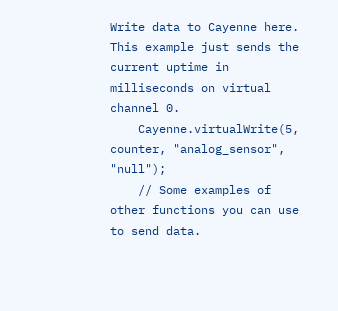Write data to Cayenne here. This example just sends the current uptime in milliseconds on virtual channel 0.
    Cayenne.virtualWrite(5, counter, "analog_sensor", "null");
    // Some examples of other functions you can use to send data.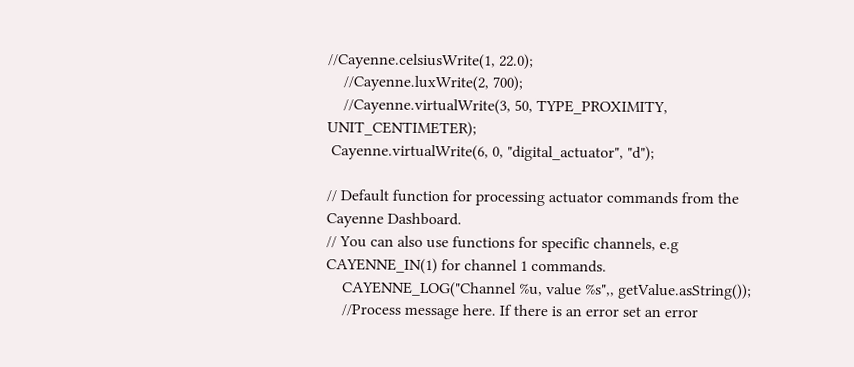//Cayenne.celsiusWrite(1, 22.0);
    //Cayenne.luxWrite(2, 700);
    //Cayenne.virtualWrite(3, 50, TYPE_PROXIMITY, UNIT_CENTIMETER);
 Cayenne.virtualWrite(6, 0, "digital_actuator", "d");

// Default function for processing actuator commands from the Cayenne Dashboard.
// You can also use functions for specific channels, e.g CAYENNE_IN(1) for channel 1 commands.
    CAYENNE_LOG("Channel %u, value %s",, getValue.asString());
    //Process message here. If there is an error set an error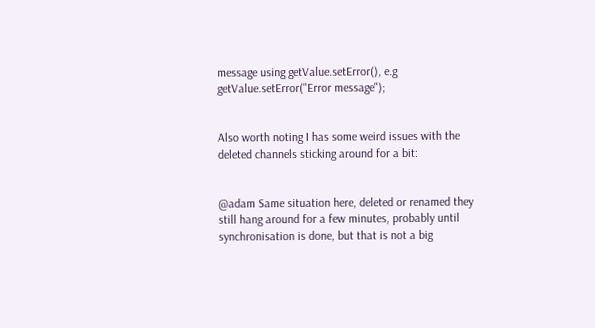message using getValue.setError(), e.g getValue.setError("Error message");


Also worth noting I has some weird issues with the deleted channels sticking around for a bit:


@adam Same situation here, deleted or renamed they still hang around for a few minutes, probably until synchronisation is done, but that is not a big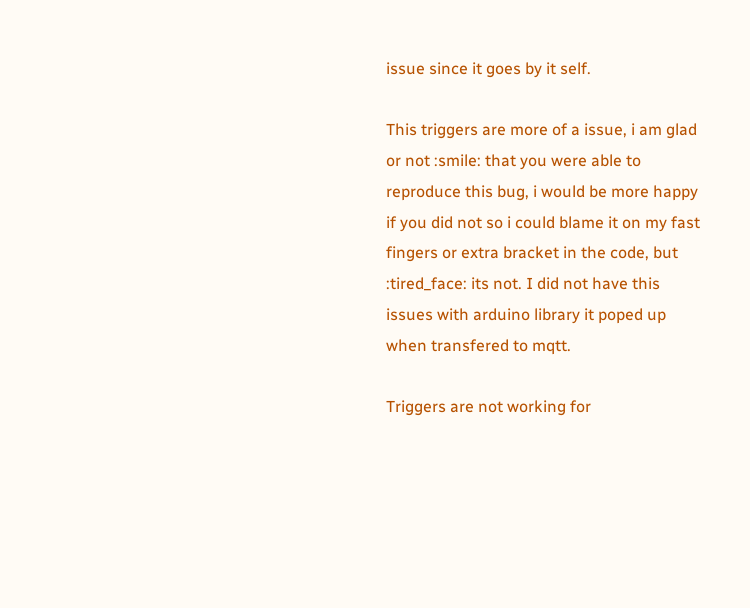issue since it goes by it self.

This triggers are more of a issue, i am glad or not :smile: that you were able to reproduce this bug, i would be more happy if you did not so i could blame it on my fast fingers or extra bracket in the code, but :tired_face: its not. I did not have this issues with arduino library it poped up when transfered to mqtt.

Triggers are not working for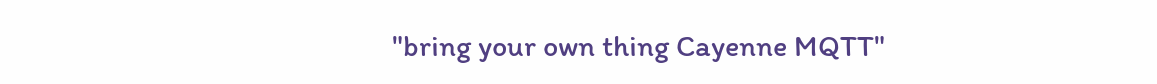"bring your own thing Cayenne MQTT"